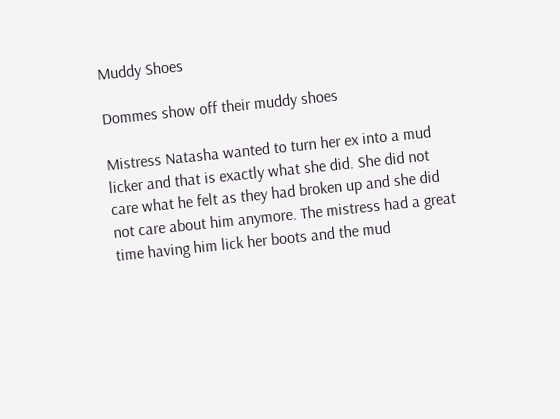Muddy Shoes

Dommes show off their muddy shoes

Mistress Natasha wanted to turn her ex into a mud licker and that is exactly what she did. She did not care what he felt as they had broken up and she did not care about him anymore. The mistress had a great time having him lick her boots and the mud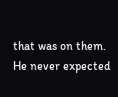that was on them. He never expected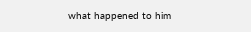what happened to him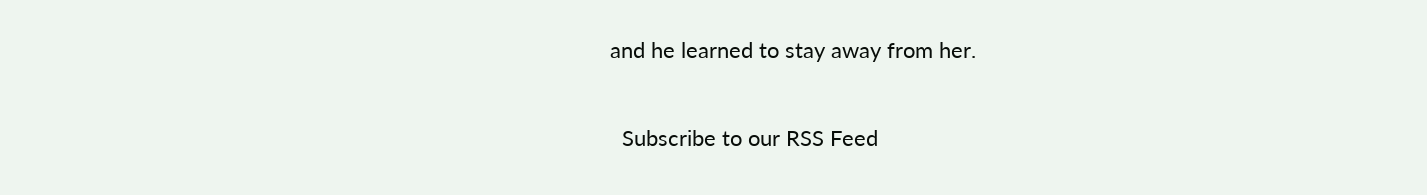and he learned to stay away from her.

  Subscribe to our RSS Feed